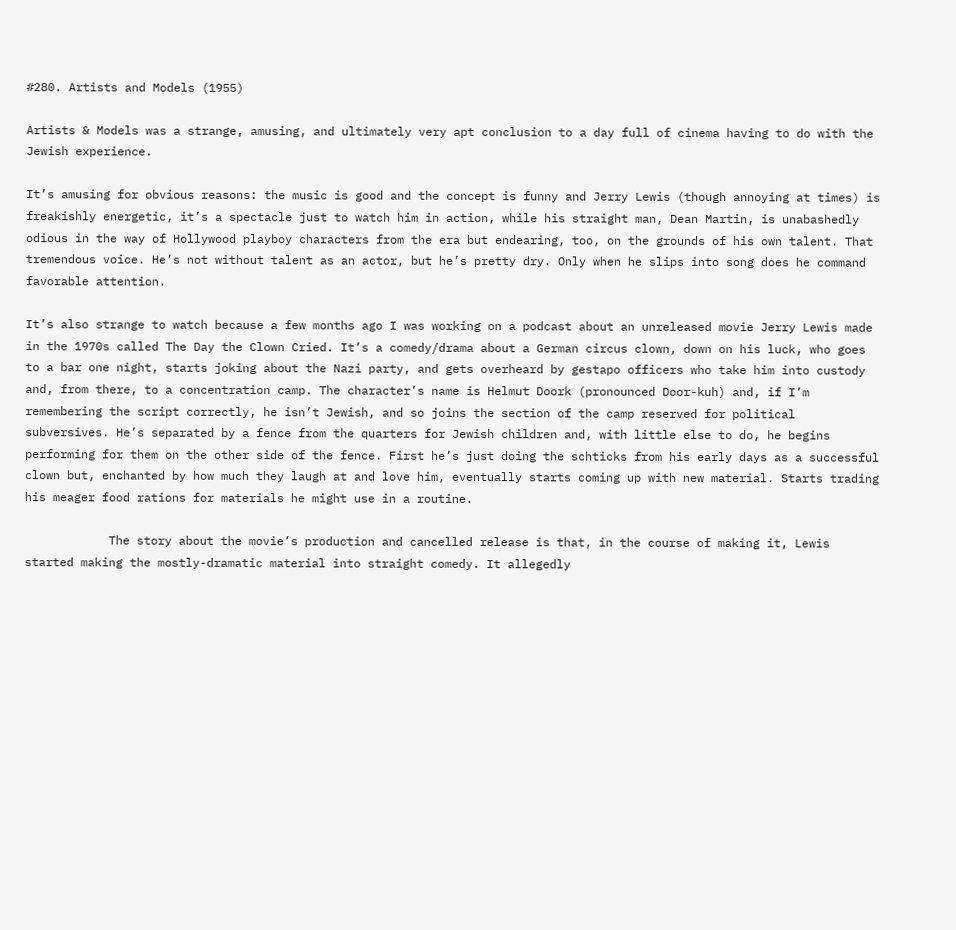#280. Artists and Models (1955)

Artists & Models was a strange, amusing, and ultimately very apt conclusion to a day full of cinema having to do with the Jewish experience.

It’s amusing for obvious reasons: the music is good and the concept is funny and Jerry Lewis (though annoying at times) is freakishly energetic, it’s a spectacle just to watch him in action, while his straight man, Dean Martin, is unabashedly odious in the way of Hollywood playboy characters from the era but endearing, too, on the grounds of his own talent. That tremendous voice. He’s not without talent as an actor, but he’s pretty dry. Only when he slips into song does he command favorable attention.

It’s also strange to watch because a few months ago I was working on a podcast about an unreleased movie Jerry Lewis made in the 1970s called The Day the Clown Cried. It’s a comedy/drama about a German circus clown, down on his luck, who goes to a bar one night, starts joking about the Nazi party, and gets overheard by gestapo officers who take him into custody and, from there, to a concentration camp. The character’s name is Helmut Doork (pronounced Door-kuh) and, if I’m remembering the script correctly, he isn’t Jewish, and so joins the section of the camp reserved for political subversives. He’s separated by a fence from the quarters for Jewish children and, with little else to do, he begins performing for them on the other side of the fence. First he’s just doing the schticks from his early days as a successful clown but, enchanted by how much they laugh at and love him, eventually starts coming up with new material. Starts trading his meager food rations for materials he might use in a routine.

            The story about the movie’s production and cancelled release is that, in the course of making it, Lewis started making the mostly-dramatic material into straight comedy. It allegedly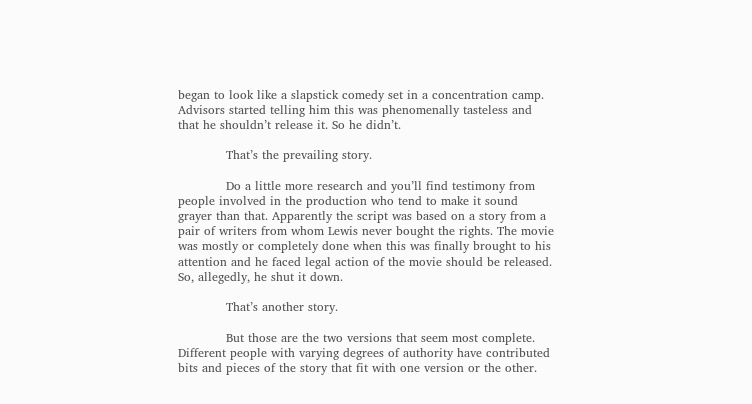began to look like a slapstick comedy set in a concentration camp. Advisors started telling him this was phenomenally tasteless and that he shouldn’t release it. So he didn’t.

            That’s the prevailing story.

            Do a little more research and you’ll find testimony from people involved in the production who tend to make it sound grayer than that. Apparently the script was based on a story from a pair of writers from whom Lewis never bought the rights. The movie was mostly or completely done when this was finally brought to his attention and he faced legal action of the movie should be released. So, allegedly, he shut it down.

            That’s another story.

            But those are the two versions that seem most complete. Different people with varying degrees of authority have contributed bits and pieces of the story that fit with one version or the other.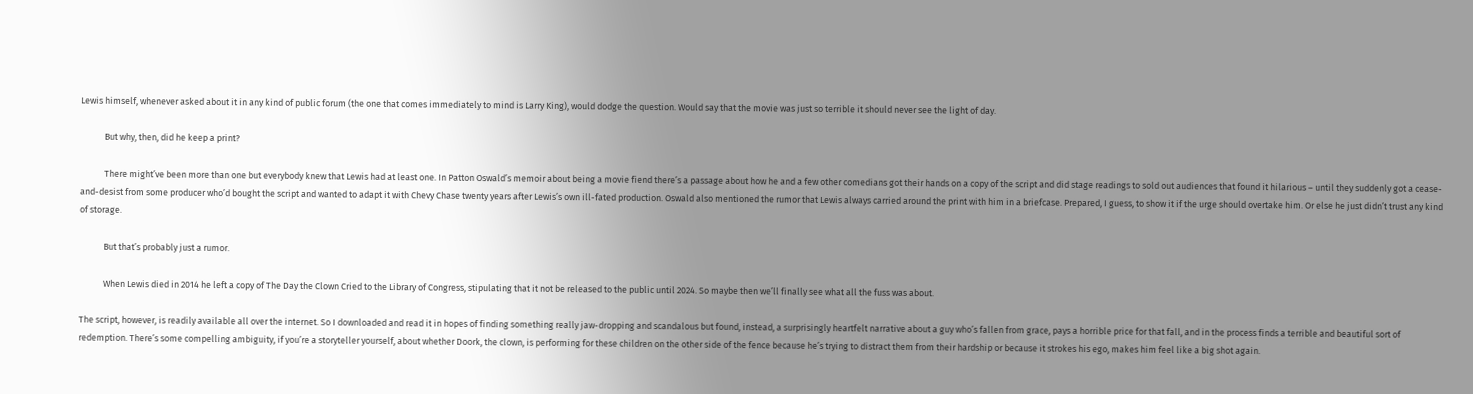Lewis himself, whenever asked about it in any kind of public forum (the one that comes immediately to mind is Larry King), would dodge the question. Would say that the movie was just so terrible it should never see the light of day.

            But why, then, did he keep a print?

            There might’ve been more than one but everybody knew that Lewis had at least one. In Patton Oswald’s memoir about being a movie fiend there’s a passage about how he and a few other comedians got their hands on a copy of the script and did stage readings to sold out audiences that found it hilarious – until they suddenly got a cease-and-desist from some producer who’d bought the script and wanted to adapt it with Chevy Chase twenty years after Lewis’s own ill-fated production. Oswald also mentioned the rumor that Lewis always carried around the print with him in a briefcase. Prepared, I guess, to show it if the urge should overtake him. Or else he just didn’t trust any kind of storage.

            But that’s probably just a rumor.

            When Lewis died in 2014 he left a copy of The Day the Clown Cried to the Library of Congress, stipulating that it not be released to the public until 2024. So maybe then we’ll finally see what all the fuss was about.

The script, however, is readily available all over the internet. So I downloaded and read it in hopes of finding something really jaw-dropping and scandalous but found, instead, a surprisingly heartfelt narrative about a guy who’s fallen from grace, pays a horrible price for that fall, and in the process finds a terrible and beautiful sort of redemption. There’s some compelling ambiguity, if you’re a storyteller yourself, about whether Doork, the clown, is performing for these children on the other side of the fence because he’s trying to distract them from their hardship or because it strokes his ego, makes him feel like a big shot again.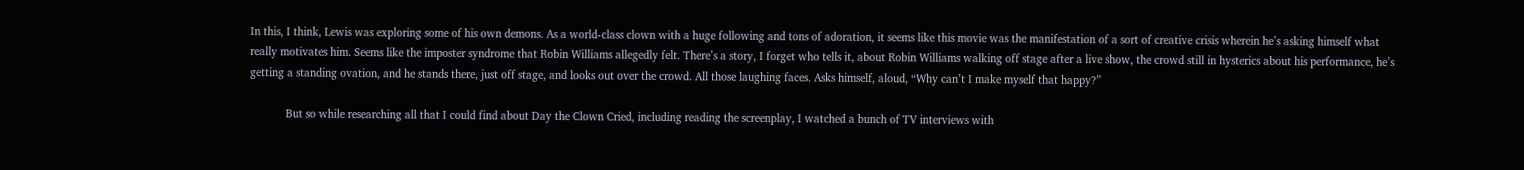In this, I think, Lewis was exploring some of his own demons. As a world-class clown with a huge following and tons of adoration, it seems like this movie was the manifestation of a sort of creative crisis wherein he’s asking himself what really motivates him. Seems like the imposter syndrome that Robin Williams allegedly felt. There’s a story, I forget who tells it, about Robin Williams walking off stage after a live show, the crowd still in hysterics about his performance, he’s getting a standing ovation, and he stands there, just off stage, and looks out over the crowd. All those laughing faces. Asks himself, aloud, “Why can’t I make myself that happy?”

            But so while researching all that I could find about Day the Clown Cried, including reading the screenplay, I watched a bunch of TV interviews with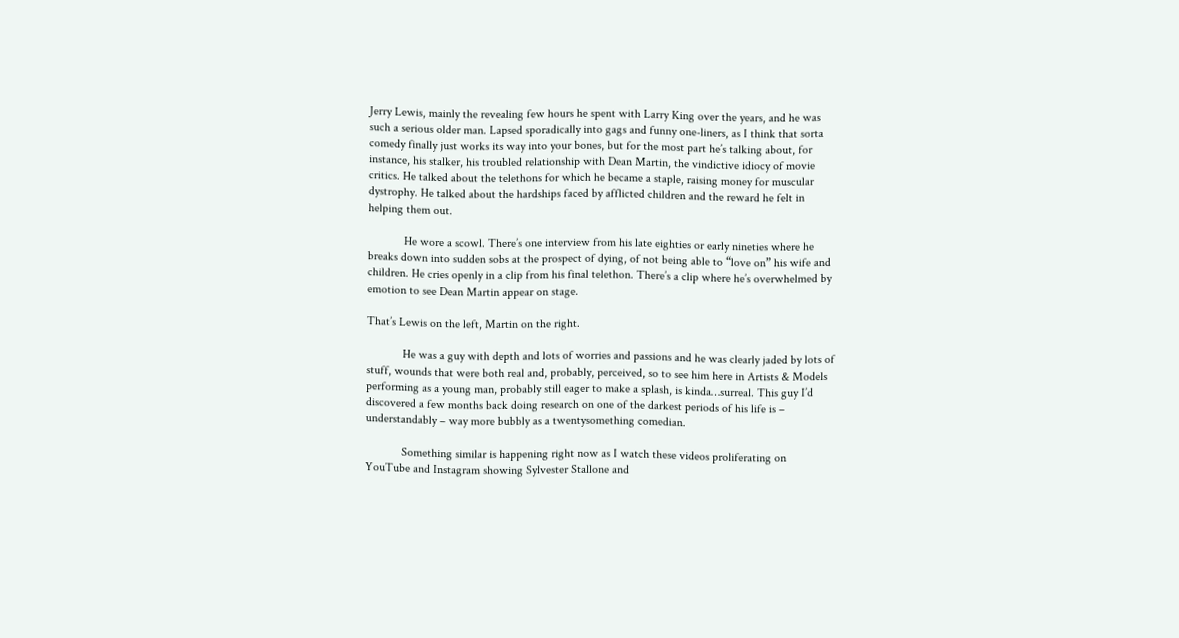Jerry Lewis, mainly the revealing few hours he spent with Larry King over the years, and he was such a serious older man. Lapsed sporadically into gags and funny one-liners, as I think that sorta comedy finally just works its way into your bones, but for the most part he’s talking about, for instance, his stalker, his troubled relationship with Dean Martin, the vindictive idiocy of movie critics. He talked about the telethons for which he became a staple, raising money for muscular dystrophy. He talked about the hardships faced by afflicted children and the reward he felt in helping them out.

            He wore a scowl. There’s one interview from his late eighties or early nineties where he breaks down into sudden sobs at the prospect of dying, of not being able to “love on” his wife and children. He cries openly in a clip from his final telethon. There’s a clip where he’s overwhelmed by emotion to see Dean Martin appear on stage.

That’s Lewis on the left, Martin on the right.

            He was a guy with depth and lots of worries and passions and he was clearly jaded by lots of stuff, wounds that were both real and, probably, perceived, so to see him here in Artists & Models performing as a young man, probably still eager to make a splash, is kinda…surreal. This guy I’d discovered a few months back doing research on one of the darkest periods of his life is – understandably – way more bubbly as a twentysomething comedian.

            Something similar is happening right now as I watch these videos proliferating on YouTube and Instagram showing Sylvester Stallone and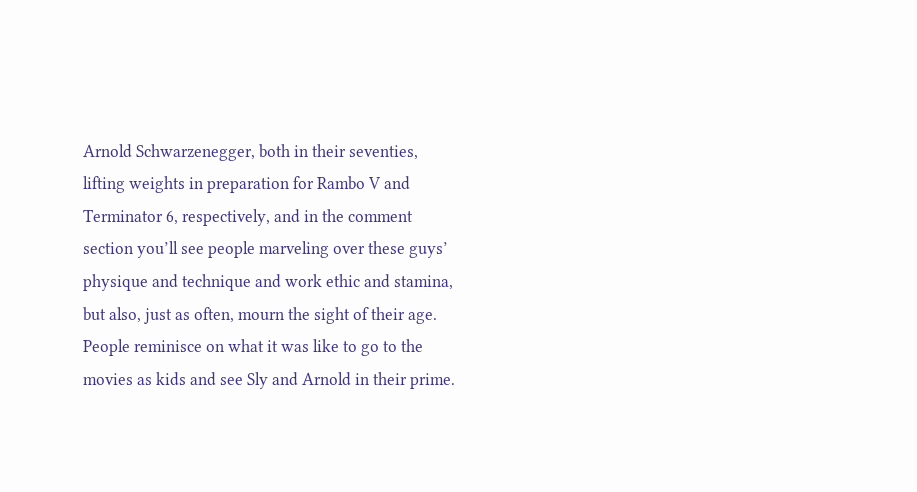Arnold Schwarzenegger, both in their seventies, lifting weights in preparation for Rambo V and Terminator 6, respectively, and in the comment section you’ll see people marveling over these guys’ physique and technique and work ethic and stamina, but also, just as often, mourn the sight of their age. People reminisce on what it was like to go to the movies as kids and see Sly and Arnold in their prime.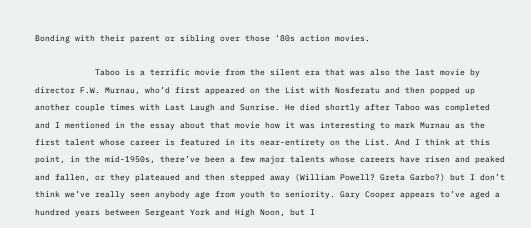Bonding with their parent or sibling over those ‘80s action movies.

            Taboo is a terrific movie from the silent era that was also the last movie by director F.W. Murnau, who’d first appeared on the List with Nosferatu and then popped up another couple times with Last Laugh and Sunrise. He died shortly after Taboo was completed and I mentioned in the essay about that movie how it was interesting to mark Murnau as the first talent whose career is featured in its near-entirety on the List. And I think at this point, in the mid-1950s, there’ve been a few major talents whose careers have risen and peaked and fallen, or they plateaued and then stepped away (William Powell? Greta Garbo?) but I don’t think we’ve really seen anybody age from youth to seniority. Gary Cooper appears to’ve aged a hundred years between Sergeant York and High Noon, but I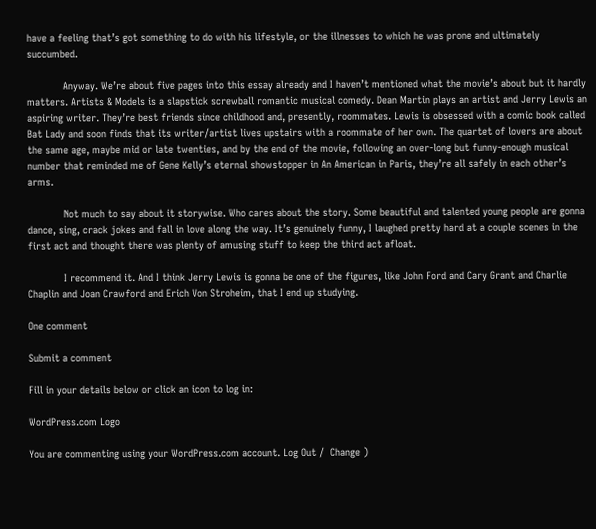have a feeling that’s got something to do with his lifestyle, or the illnesses to which he was prone and ultimately succumbed.

            Anyway. We’re about five pages into this essay already and I haven’t mentioned what the movie’s about but it hardly matters. Artists & Models is a slapstick screwball romantic musical comedy. Dean Martin plays an artist and Jerry Lewis an aspiring writer. They’re best friends since childhood and, presently, roommates. Lewis is obsessed with a comic book called Bat Lady and soon finds that its writer/artist lives upstairs with a roommate of her own. The quartet of lovers are about the same age, maybe mid or late twenties, and by the end of the movie, following an over-long but funny-enough musical number that reminded me of Gene Kelly’s eternal showstopper in An American in Paris, they’re all safely in each other’s arms.

            Not much to say about it storywise. Who cares about the story. Some beautiful and talented young people are gonna dance, sing, crack jokes and fall in love along the way. It’s genuinely funny, I laughed pretty hard at a couple scenes in the first act and thought there was plenty of amusing stuff to keep the third act afloat.

            I recommend it. And I think Jerry Lewis is gonna be one of the figures, like John Ford and Cary Grant and Charlie Chaplin and Joan Crawford and Erich Von Stroheim, that I end up studying.

One comment

Submit a comment

Fill in your details below or click an icon to log in:

WordPress.com Logo

You are commenting using your WordPress.com account. Log Out /  Change )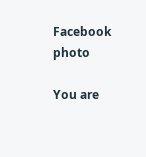Facebook photo

You are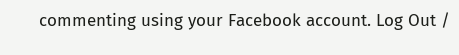commenting using your Facebook account. Log Out /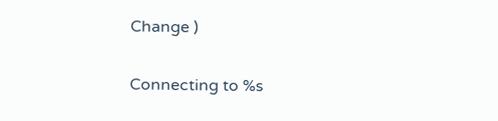Change )

Connecting to %s